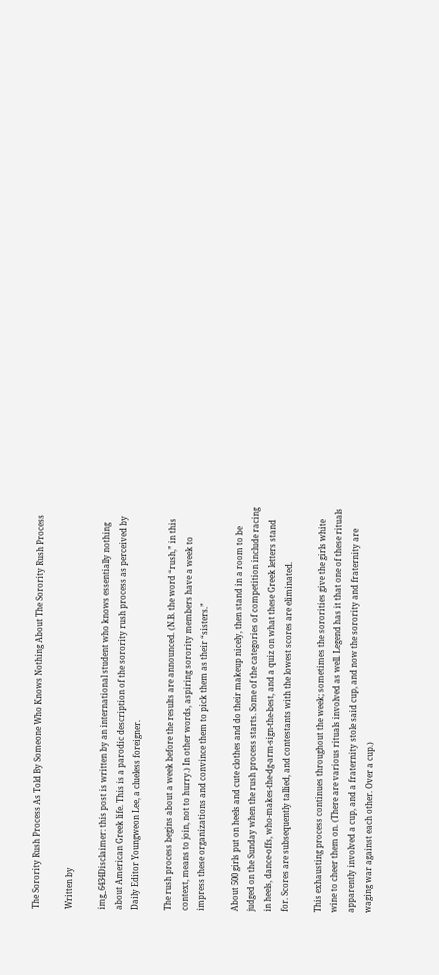The Sorority Rush Process As Told By Someone Who Knows Nothing About The Sorority Rush Process

Written by

img_6434Disclaimer: this post is written by an international student who knows essentially nothing about American Greek life. This is a parodic description of the sorority rush process as perceived by Daily Editor Youngweon Lee, a clueless foreigner.

The rush process begins about a week before the results are announced. (N.B. the word “rush,” in this context, means to join, not to hurry.) In other words, aspiring sorority members have a week to impress these organizations and convince them to pick them as their “sisters.”

About 500 girls put on heels and cute clothes and do their makeup nicely, then stand in a room to be judged on the Sunday when the rush process starts. Some of the categories of competition include racing in heels, dance-offs, who-makes-the-dg-arm-sign-the-best, and a quiz on what these Greek letters stand for. Scores are subsequently tallied, and contestants with the lowest scores are eliminated.

This exhausting process continues throughout the week; sometimes the sororities give the girls white wine to cheer them on. (There are various rituals involved as well. Legend has it that one of these rituals apparently involved a cup, and a fraternity stole said cup, and now the sorority and fraternity are waging war against each other. Over a cup.)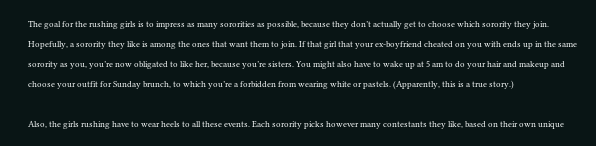The goal for the rushing girls is to impress as many sororities as possible, because they don’t actually get to choose which sorority they join. Hopefully, a sorority they like is among the ones that want them to join. If that girl that your ex-boyfriend cheated on you with ends up in the same sorority as you, you’re now obligated to like her, because you’re sisters. You might also have to wake up at 5 am to do your hair and makeup and choose your outfit for Sunday brunch, to which you’re a forbidden from wearing white or pastels. (Apparently, this is a true story.)

Also, the girls rushing have to wear heels to all these events. Each sorority picks however many contestants they like, based on their own unique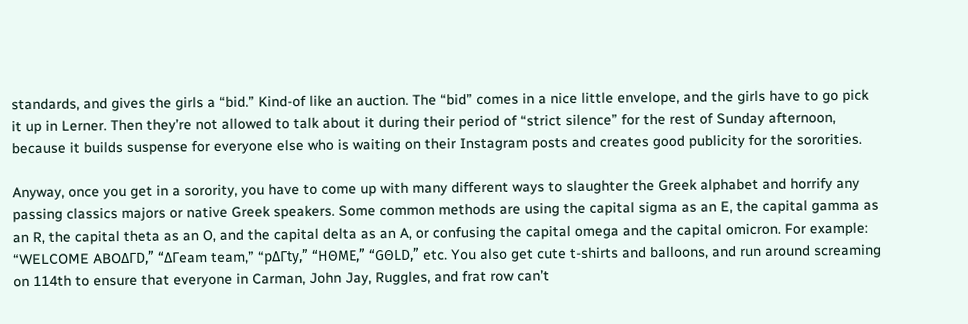standards, and gives the girls a “bid.” Kind-of like an auction. The “bid” comes in a nice little envelope, and the girls have to go pick it up in Lerner. Then they’re not allowed to talk about it during their period of “strict silence” for the rest of Sunday afternoon, because it builds suspense for everyone else who is waiting on their Instagram posts and creates good publicity for the sororities.

Anyway, once you get in a sorority, you have to come up with many different ways to slaughter the Greek alphabet and horrify any passing classics majors or native Greek speakers. Some common methods are using the capital sigma as an E, the capital gamma as an R, the capital theta as an O, and the capital delta as an A, or confusing the capital omega and the capital omicron. For example: “WELCOME ABOΔΓD,” “ΔΓeam team,” “pΔΓty,” “HΘME,” “GΘLD,” etc. You also get cute t-shirts and balloons, and run around screaming on 114th to ensure that everyone in Carman, John Jay, Ruggles, and frat row can’t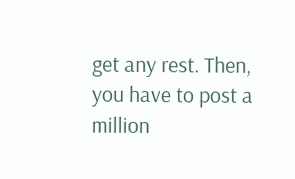get any rest. Then, you have to post a million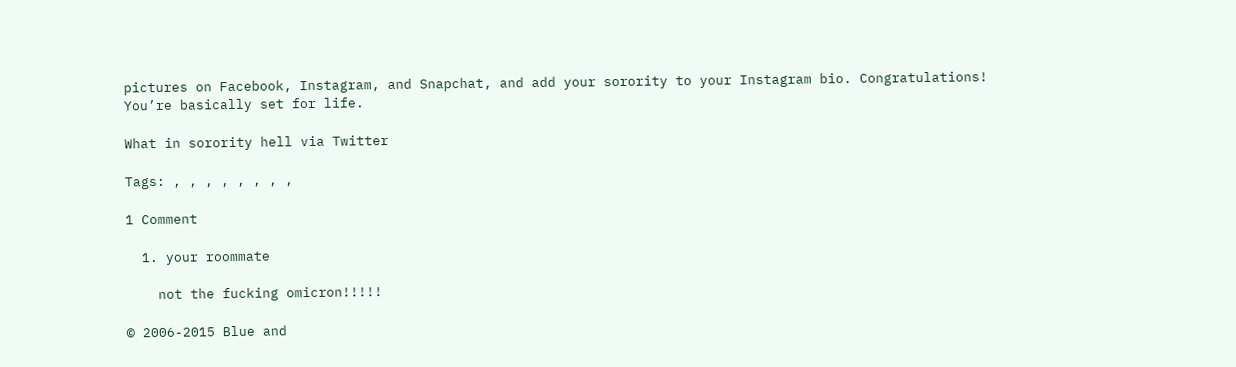pictures on Facebook, Instagram, and Snapchat, and add your sorority to your Instagram bio. Congratulations! You’re basically set for life.

What in sorority hell via Twitter

Tags: , , , , , , , ,

1 Comment

  1. your roommate

    not the fucking omicron!!!!!

© 2006-2015 Blue and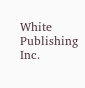White Publishing Inc.